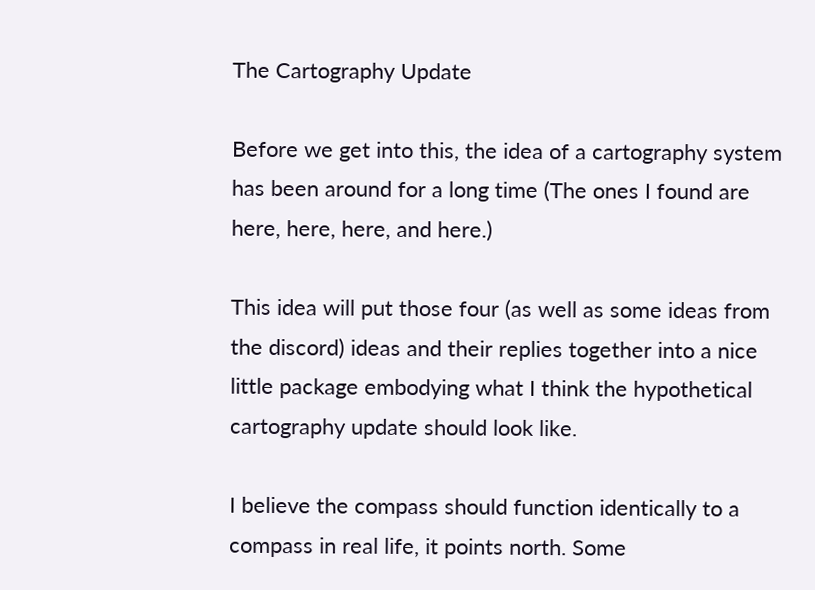The Cartography Update

Before we get into this, the idea of a cartography system has been around for a long time (The ones I found are here, here, here, and here.)

This idea will put those four (as well as some ideas from the discord) ideas and their replies together into a nice little package embodying what I think the hypothetical cartography update should look like.

I believe the compass should function identically to a compass in real life, it points north. Some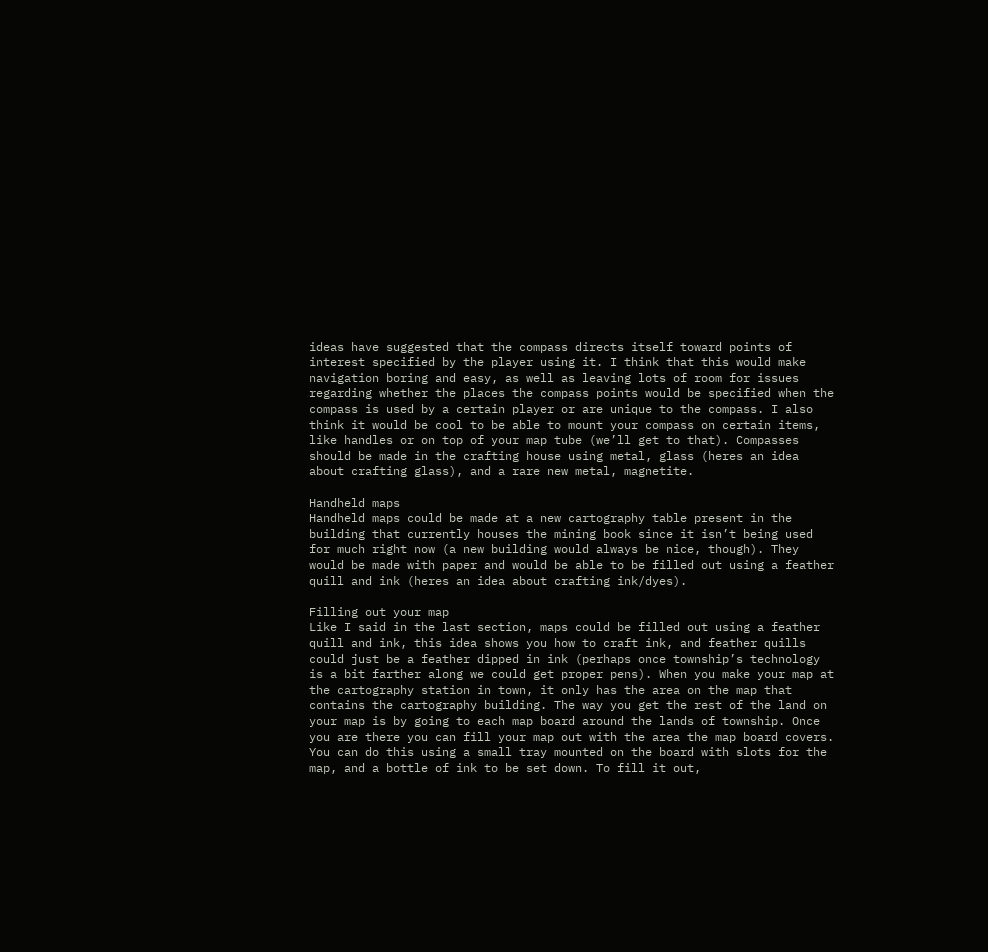ideas have suggested that the compass directs itself toward points of interest specified by the player using it. I think that this would make navigation boring and easy, as well as leaving lots of room for issues regarding whether the places the compass points would be specified when the compass is used by a certain player or are unique to the compass. I also think it would be cool to be able to mount your compass on certain items, like handles or on top of your map tube (we’ll get to that). Compasses should be made in the crafting house using metal, glass (heres an idea about crafting glass), and a rare new metal, magnetite.

Handheld maps
Handheld maps could be made at a new cartography table present in the building that currently houses the mining book since it isn’t being used for much right now (a new building would always be nice, though). They would be made with paper and would be able to be filled out using a feather quill and ink (heres an idea about crafting ink/dyes).

Filling out your map
Like I said in the last section, maps could be filled out using a feather quill and ink, this idea shows you how to craft ink, and feather quills could just be a feather dipped in ink (perhaps once township’s technology is a bit farther along we could get proper pens). When you make your map at the cartography station in town, it only has the area on the map that contains the cartography building. The way you get the rest of the land on your map is by going to each map board around the lands of township. Once you are there you can fill your map out with the area the map board covers. You can do this using a small tray mounted on the board with slots for the map, and a bottle of ink to be set down. To fill it out,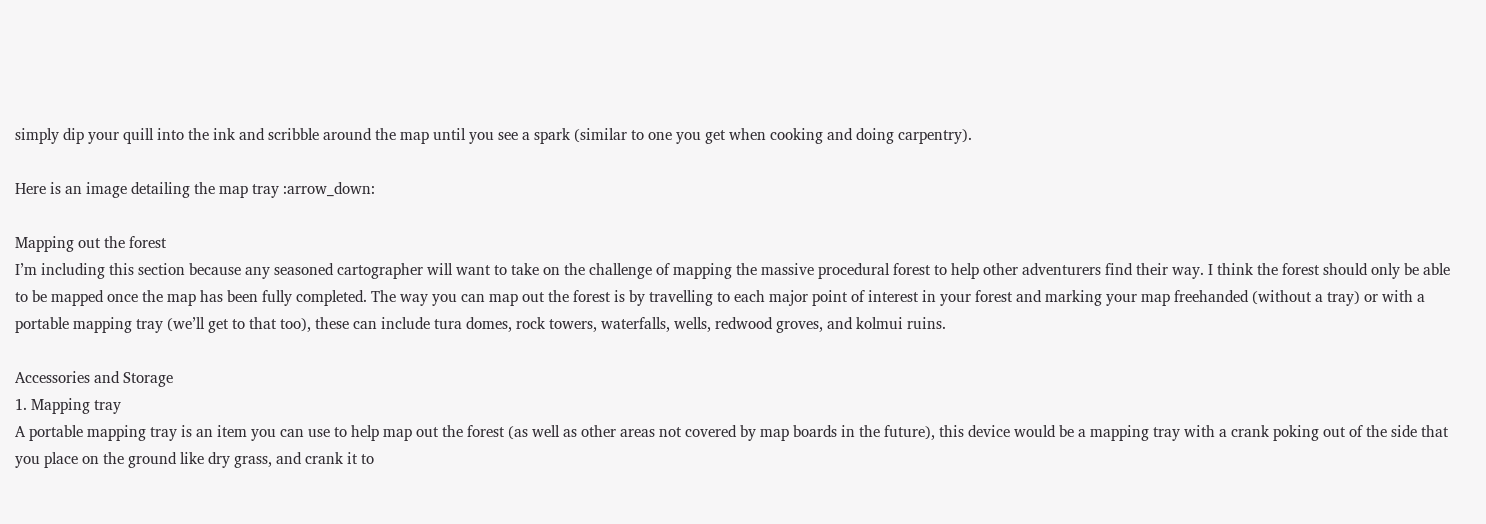simply dip your quill into the ink and scribble around the map until you see a spark (similar to one you get when cooking and doing carpentry).

Here is an image detailing the map tray :arrow_down:

Mapping out the forest
I’m including this section because any seasoned cartographer will want to take on the challenge of mapping the massive procedural forest to help other adventurers find their way. I think the forest should only be able to be mapped once the map has been fully completed. The way you can map out the forest is by travelling to each major point of interest in your forest and marking your map freehanded (without a tray) or with a portable mapping tray (we’ll get to that too), these can include tura domes, rock towers, waterfalls, wells, redwood groves, and kolmui ruins.

Accessories and Storage
1. Mapping tray
A portable mapping tray is an item you can use to help map out the forest (as well as other areas not covered by map boards in the future), this device would be a mapping tray with a crank poking out of the side that you place on the ground like dry grass, and crank it to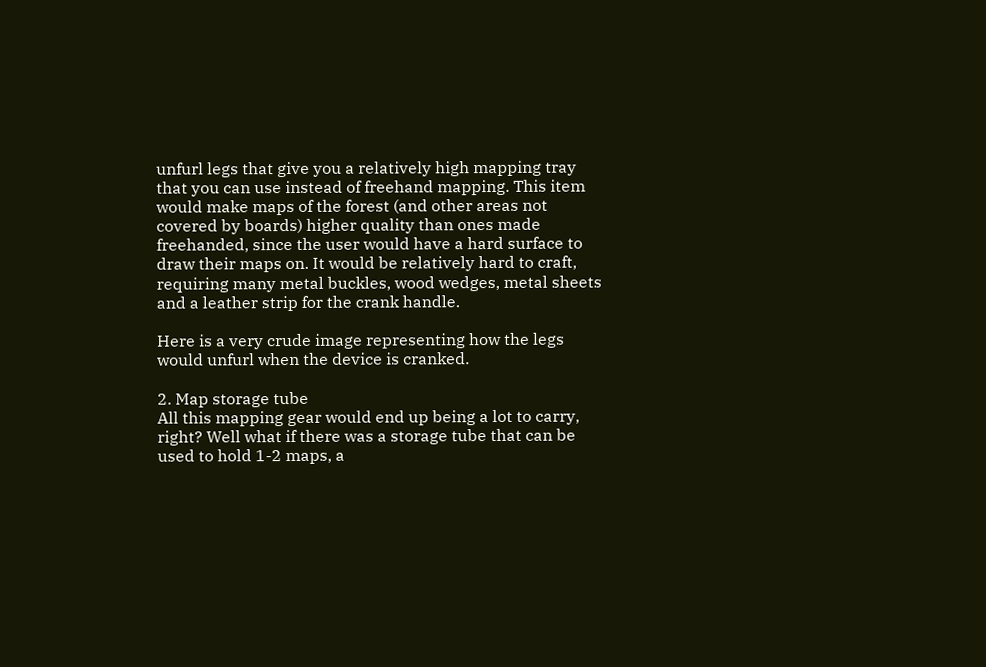unfurl legs that give you a relatively high mapping tray that you can use instead of freehand mapping. This item would make maps of the forest (and other areas not covered by boards) higher quality than ones made freehanded, since the user would have a hard surface to draw their maps on. It would be relatively hard to craft, requiring many metal buckles, wood wedges, metal sheets and a leather strip for the crank handle.

Here is a very crude image representing how the legs would unfurl when the device is cranked.

2. Map storage tube
All this mapping gear would end up being a lot to carry, right? Well what if there was a storage tube that can be used to hold 1-2 maps, a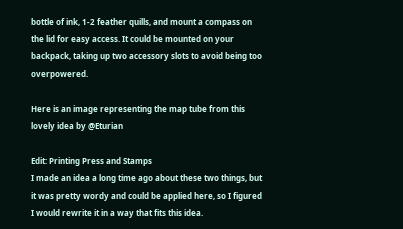bottle of ink, 1-2 feather quills, and mount a compass on the lid for easy access. It could be mounted on your backpack, taking up two accessory slots to avoid being too overpowered.

Here is an image representing the map tube from this lovely idea by @Eturian

Edit: Printing Press and Stamps
I made an idea a long time ago about these two things, but it was pretty wordy and could be applied here, so I figured I would rewrite it in a way that fits this idea.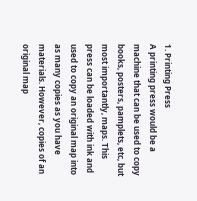1. Printing Press
A printing press would be a machine that can be used to copy books, posters, pamplets, etc, but most importantly, maps. This press can be loaded with ink and used to copy an original map into as many copies as you have materials. However, copies of an original map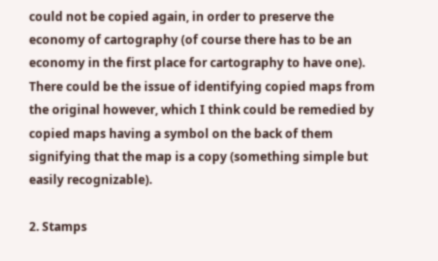could not be copied again, in order to preserve the economy of cartography (of course there has to be an economy in the first place for cartography to have one). There could be the issue of identifying copied maps from the original however, which I think could be remedied by copied maps having a symbol on the back of them signifying that the map is a copy (something simple but easily recognizable).

2. Stamps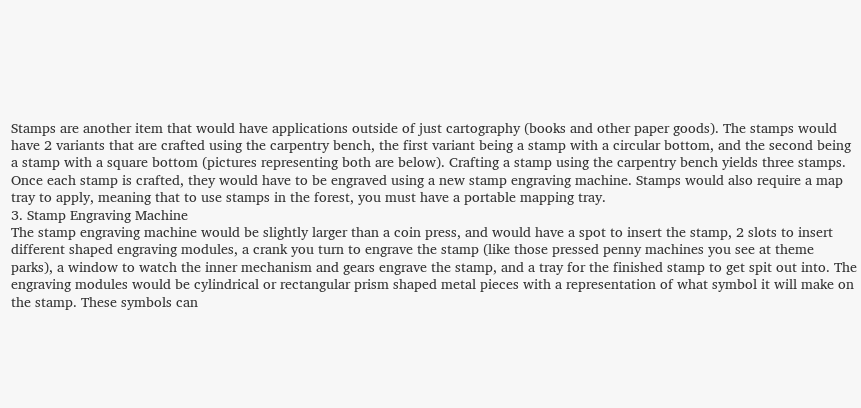Stamps are another item that would have applications outside of just cartography (books and other paper goods). The stamps would have 2 variants that are crafted using the carpentry bench, the first variant being a stamp with a circular bottom, and the second being a stamp with a square bottom (pictures representing both are below). Crafting a stamp using the carpentry bench yields three stamps. Once each stamp is crafted, they would have to be engraved using a new stamp engraving machine. Stamps would also require a map tray to apply, meaning that to use stamps in the forest, you must have a portable mapping tray.
3. Stamp Engraving Machine
The stamp engraving machine would be slightly larger than a coin press, and would have a spot to insert the stamp, 2 slots to insert different shaped engraving modules, a crank you turn to engrave the stamp (like those pressed penny machines you see at theme parks), a window to watch the inner mechanism and gears engrave the stamp, and a tray for the finished stamp to get spit out into. The engraving modules would be cylindrical or rectangular prism shaped metal pieces with a representation of what symbol it will make on the stamp. These symbols can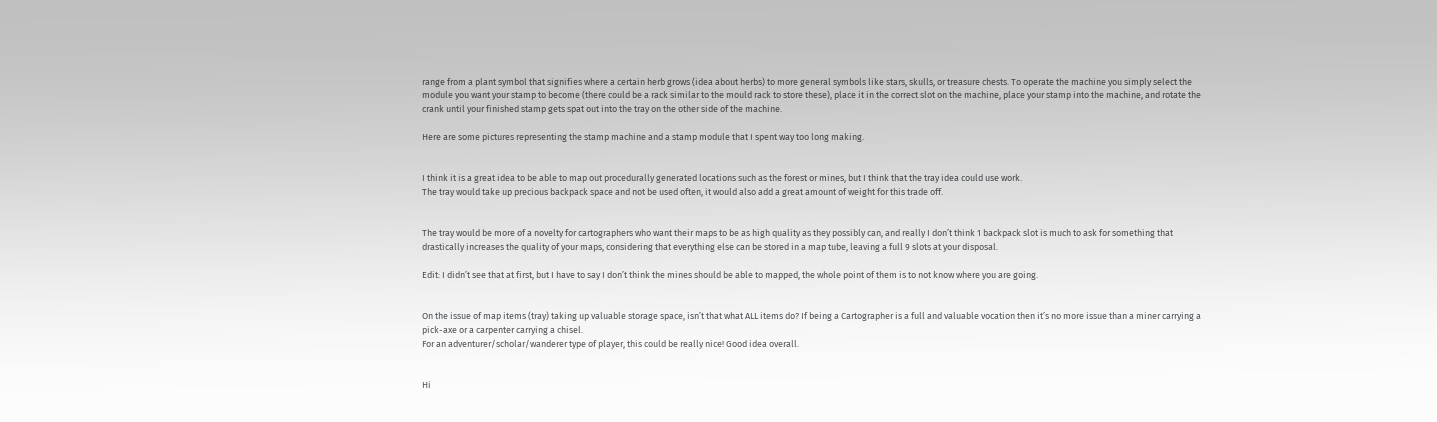range from a plant symbol that signifies where a certain herb grows (idea about herbs) to more general symbols like stars, skulls, or treasure chests. To operate the machine you simply select the module you want your stamp to become (there could be a rack similar to the mould rack to store these), place it in the correct slot on the machine, place your stamp into the machine, and rotate the crank until your finished stamp gets spat out into the tray on the other side of the machine.

Here are some pictures representing the stamp machine and a stamp module that I spent way too long making.


I think it is a great idea to be able to map out procedurally generated locations such as the forest or mines, but I think that the tray idea could use work.
The tray would take up precious backpack space and not be used often, it would also add a great amount of weight for this trade off.


The tray would be more of a novelty for cartographers who want their maps to be as high quality as they possibly can, and really I don’t think 1 backpack slot is much to ask for something that drastically increases the quality of your maps, considering that everything else can be stored in a map tube, leaving a full 9 slots at your disposal.

Edit: I didn’t see that at first, but I have to say I don’t think the mines should be able to mapped, the whole point of them is to not know where you are going.


On the issue of map items (tray) taking up valuable storage space, isn’t that what ALL items do? If being a Cartographer is a full and valuable vocation then it’s no more issue than a miner carrying a pick-axe or a carpenter carrying a chisel.
For an adventurer/scholar/wanderer type of player, this could be really nice! Good idea overall.


Hi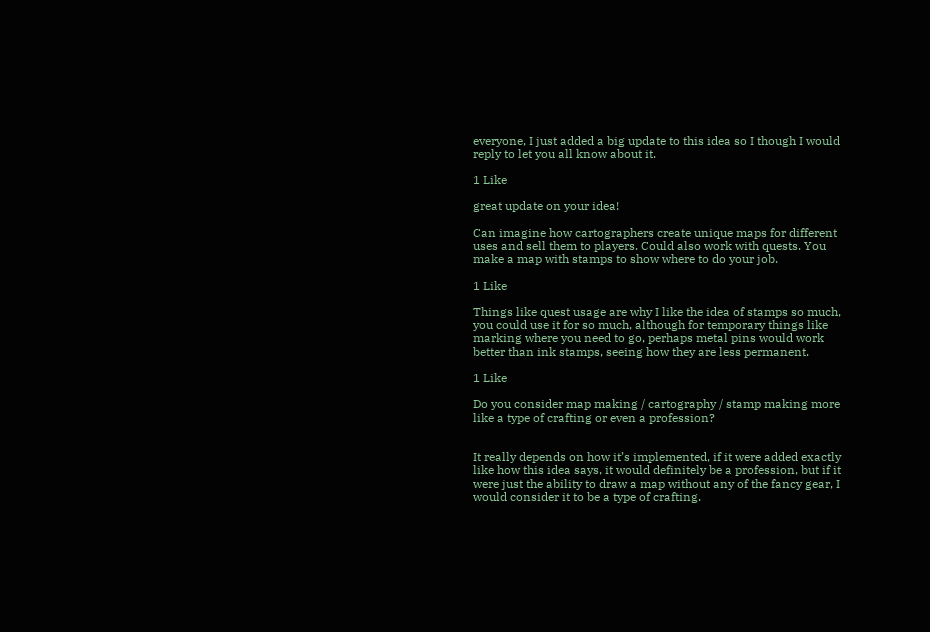everyone, I just added a big update to this idea so I though I would reply to let you all know about it.

1 Like

great update on your idea!

Can imagine how cartographers create unique maps for different uses and sell them to players. Could also work with quests. You make a map with stamps to show where to do your job.

1 Like

Things like quest usage are why I like the idea of stamps so much, you could use it for so much, although for temporary things like marking where you need to go, perhaps metal pins would work better than ink stamps, seeing how they are less permanent.

1 Like

Do you consider map making / cartography / stamp making more like a type of crafting or even a profession?


It really depends on how it’s implemented, if it were added exactly like how this idea says, it would definitely be a profession, but if it were just the ability to draw a map without any of the fancy gear, I would consider it to be a type of crafting.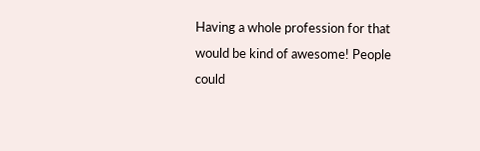Having a whole profession for that would be kind of awesome! People could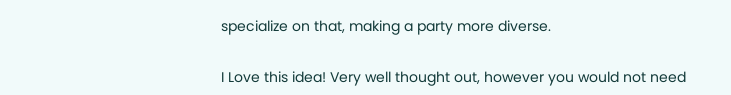specialize on that, making a party more diverse.


I Love this idea! Very well thought out, however you would not need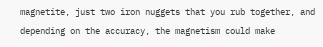magnetite, just two iron nuggets that you rub together, and depending on the accuracy, the magnetism could make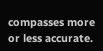compasses more or less accurate.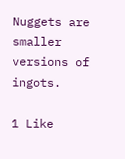Nuggets are smaller versions of ingots.

1 Like